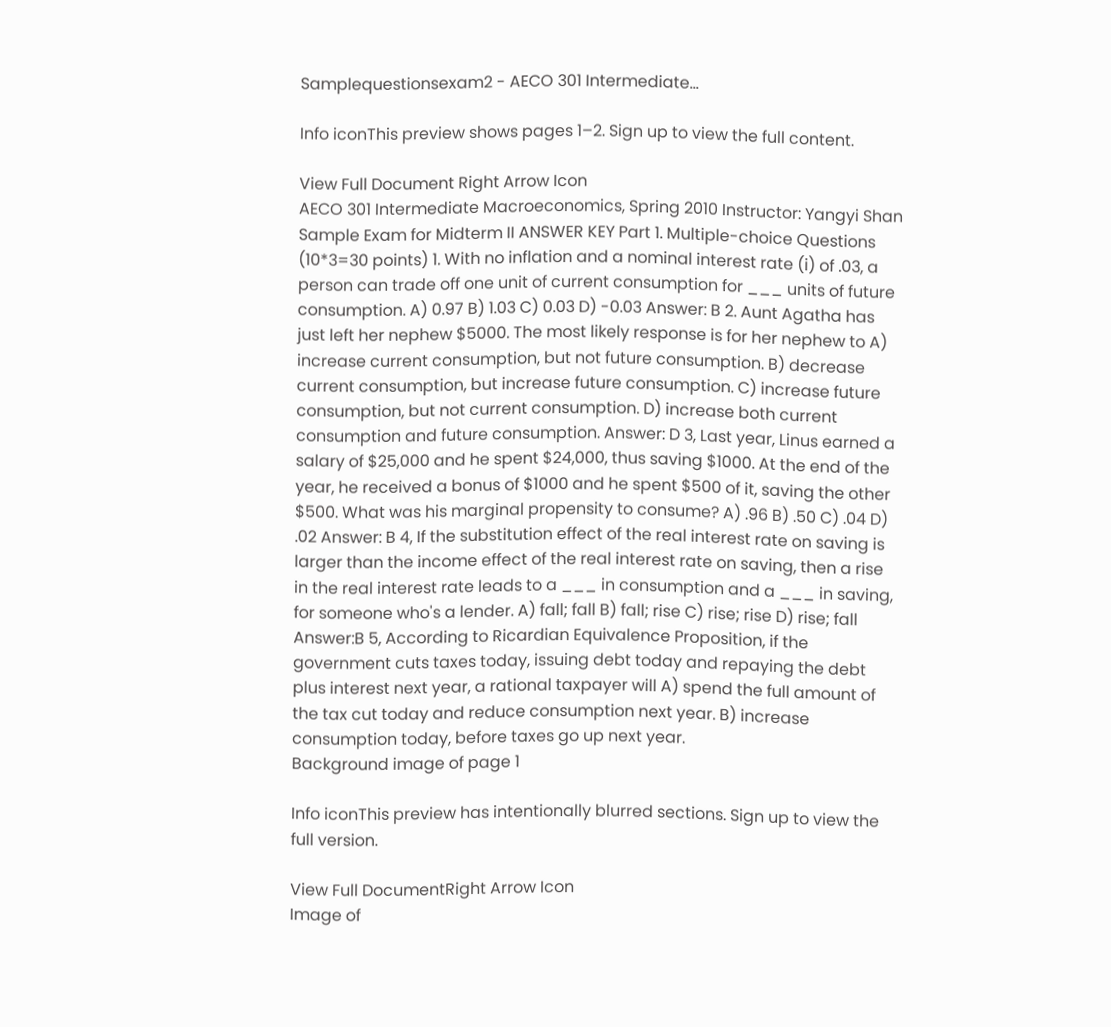Samplequestionsexam2 - AECO 301 Intermediate...

Info iconThis preview shows pages 1–2. Sign up to view the full content.

View Full Document Right Arrow Icon
AECO 301 Intermediate Macroeconomics, Spring 2010 Instructor: Yangyi Shan Sample Exam for Midterm II ANSWER KEY Part 1. Multiple-choice Questions (10*3=30 points) 1. With no inflation and a nominal interest rate (i) of .03, a person can trade off one unit of current consumption for ___ units of future consumption. A) 0.97 B) 1.03 C) 0.03 D) -0.03 Answer: B 2. Aunt Agatha has just left her nephew $5000. The most likely response is for her nephew to A) increase current consumption, but not future consumption. B) decrease current consumption, but increase future consumption. C) increase future consumption, but not current consumption. D) increase both current consumption and future consumption. Answer: D 3, Last year, Linus earned a salary of $25,000 and he spent $24,000, thus saving $1000. At the end of the year, he received a bonus of $1000 and he spent $500 of it, saving the other $500. What was his marginal propensity to consume? A) .96 B) .50 C) .04 D) .02 Answer: B 4, If the substitution effect of the real interest rate on saving is larger than the income effect of the real interest rate on saving, then a rise in the real interest rate leads to a ___ in consumption and a ___ in saving, for someone who's a lender. A) fall; fall B) fall; rise C) rise; rise D) rise; fall Answer:B 5, According to Ricardian Equivalence Proposition, if the government cuts taxes today, issuing debt today and repaying the debt plus interest next year, a rational taxpayer will A) spend the full amount of the tax cut today and reduce consumption next year. B) increase consumption today, before taxes go up next year.
Background image of page 1

Info iconThis preview has intentionally blurred sections. Sign up to view the full version.

View Full DocumentRight Arrow Icon
Image of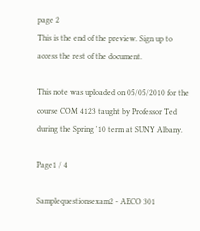page 2
This is the end of the preview. Sign up to access the rest of the document.

This note was uploaded on 05/05/2010 for the course COM 4123 taught by Professor Ted during the Spring '10 term at SUNY Albany.

Page1 / 4

Samplequestionsexam2 - AECO 301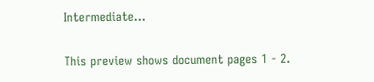Intermediate...

This preview shows document pages 1 - 2.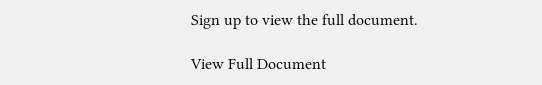Sign up to view the full document.

View Full Document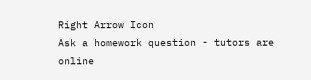Right Arrow Icon
Ask a homework question - tutors are online